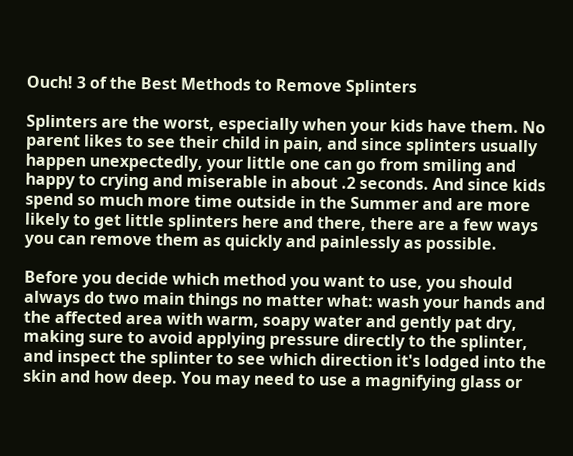Ouch! 3 of the Best Methods to Remove Splinters

Splinters are the worst, especially when your kids have them. No parent likes to see their child in pain, and since splinters usually happen unexpectedly, your little one can go from smiling and happy to crying and miserable in about .2 seconds. And since kids spend so much more time outside in the Summer and are more likely to get little splinters here and there, there are a few ways you can remove them as quickly and painlessly as possible.

Before you decide which method you want to use, you should always do two main things no matter what: wash your hands and the affected area with warm, soapy water and gently pat dry, making sure to avoid applying pressure directly to the splinter, and inspect the splinter to see which direction it's lodged into the skin and how deep. You may need to use a magnifying glass or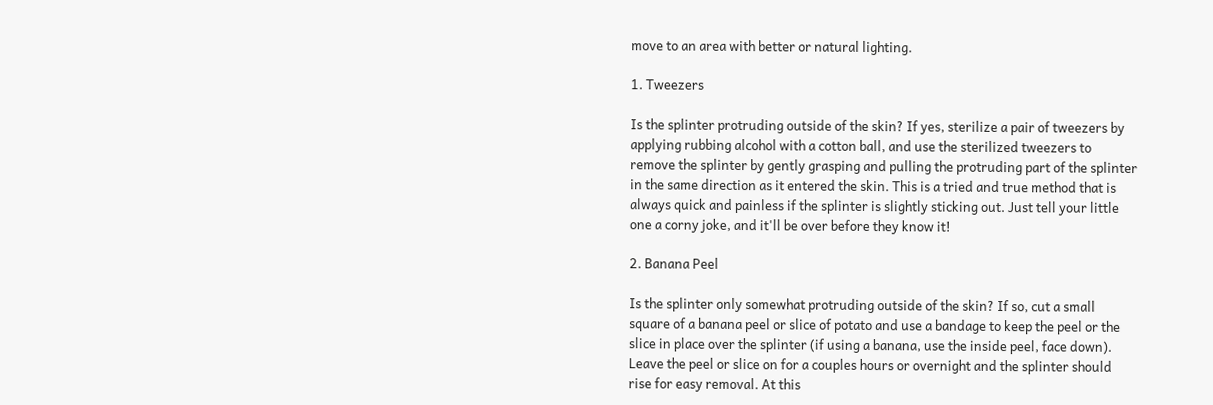move to an area with better or natural lighting.

1. Tweezers

Is the splinter protruding outside of the skin? If yes, sterilize a pair of tweezers by applying rubbing alcohol with a cotton ball, and use the sterilized tweezers to remove the splinter by gently grasping and pulling the protruding part of the splinter in the same direction as it entered the skin. This is a tried and true method that is always quick and painless if the splinter is slightly sticking out. Just tell your little one a corny joke, and it'll be over before they know it!

2. Banana Peel

Is the splinter only somewhat protruding outside of the skin? If so, cut a small square of a banana peel or slice of potato and use a bandage to keep the peel or the slice in place over the splinter (if using a banana, use the inside peel, face down). Leave the peel or slice on for a couples hours or overnight and the splinter should rise for easy removal. At this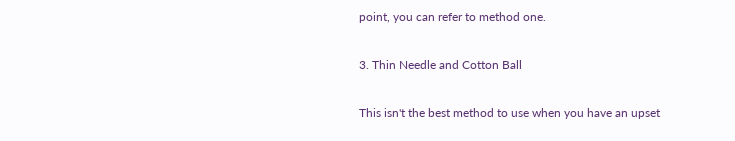point, you can refer to method one.

3. Thin Needle and Cotton Ball

This isn't the best method to use when you have an upset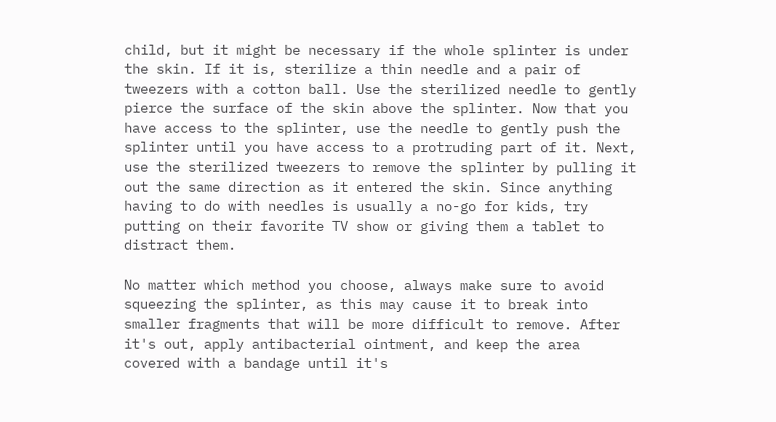child, but it might be necessary if the whole splinter is under the skin. If it is, sterilize a thin needle and a pair of tweezers with a cotton ball. Use the sterilized needle to gently pierce the surface of the skin above the splinter. Now that you have access to the splinter, use the needle to gently push the splinter until you have access to a protruding part of it. Next, use the sterilized tweezers to remove the splinter by pulling it out the same direction as it entered the skin. Since anything having to do with needles is usually a no-go for kids, try putting on their favorite TV show or giving them a tablet to distract them.

No matter which method you choose, always make sure to avoid squeezing the splinter, as this may cause it to break into smaller fragments that will be more difficult to remove. After it's out, apply antibacterial ointment, and keep the area covered with a bandage until it's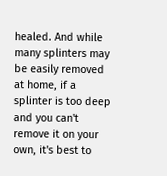healed. And while many splinters may be easily removed at home, if a splinter is too deep and you can't remove it on your own, it's best to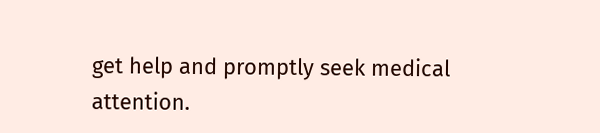get help and promptly seek medical attention.